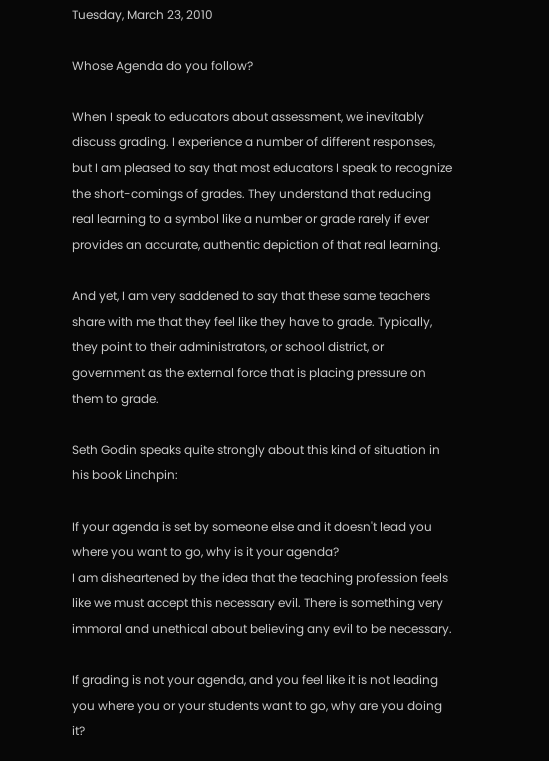Tuesday, March 23, 2010

Whose Agenda do you follow?

When I speak to educators about assessment, we inevitably discuss grading. I experience a number of different responses, but I am pleased to say that most educators I speak to recognize the short-comings of grades. They understand that reducing real learning to a symbol like a number or grade rarely if ever provides an accurate, authentic depiction of that real learning.

And yet, I am very saddened to say that these same teachers share with me that they feel like they have to grade. Typically, they point to their administrators, or school district, or government as the external force that is placing pressure on them to grade.

Seth Godin speaks quite strongly about this kind of situation in his book Linchpin:

If your agenda is set by someone else and it doesn't lead you where you want to go, why is it your agenda?
I am disheartened by the idea that the teaching profession feels like we must accept this necessary evil. There is something very immoral and unethical about believing any evil to be necessary.

If grading is not your agenda, and you feel like it is not leading you where you or your students want to go, why are you doing it?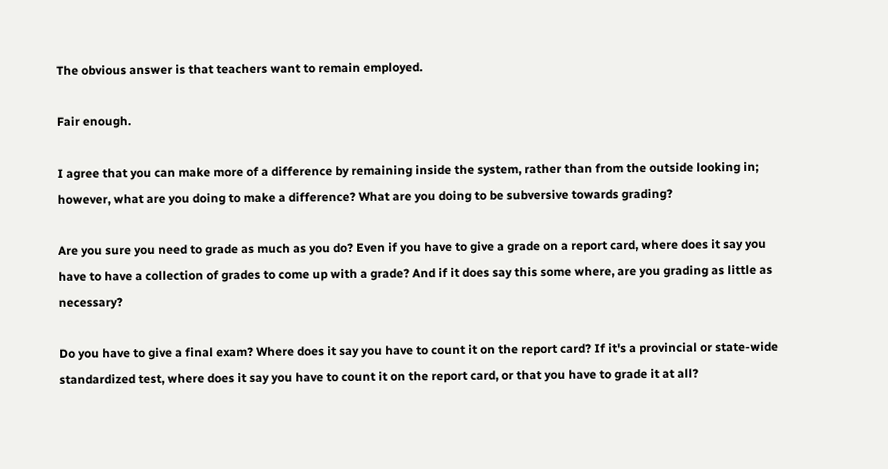The obvious answer is that teachers want to remain employed.

Fair enough.

I agree that you can make more of a difference by remaining inside the system, rather than from the outside looking in; however, what are you doing to make a difference? What are you doing to be subversive towards grading?

Are you sure you need to grade as much as you do? Even if you have to give a grade on a report card, where does it say you have to have a collection of grades to come up with a grade? And if it does say this some where, are you grading as little as necessary?

Do you have to give a final exam? Where does it say you have to count it on the report card? If it's a provincial or state-wide standardized test, where does it say you have to count it on the report card, or that you have to grade it at all?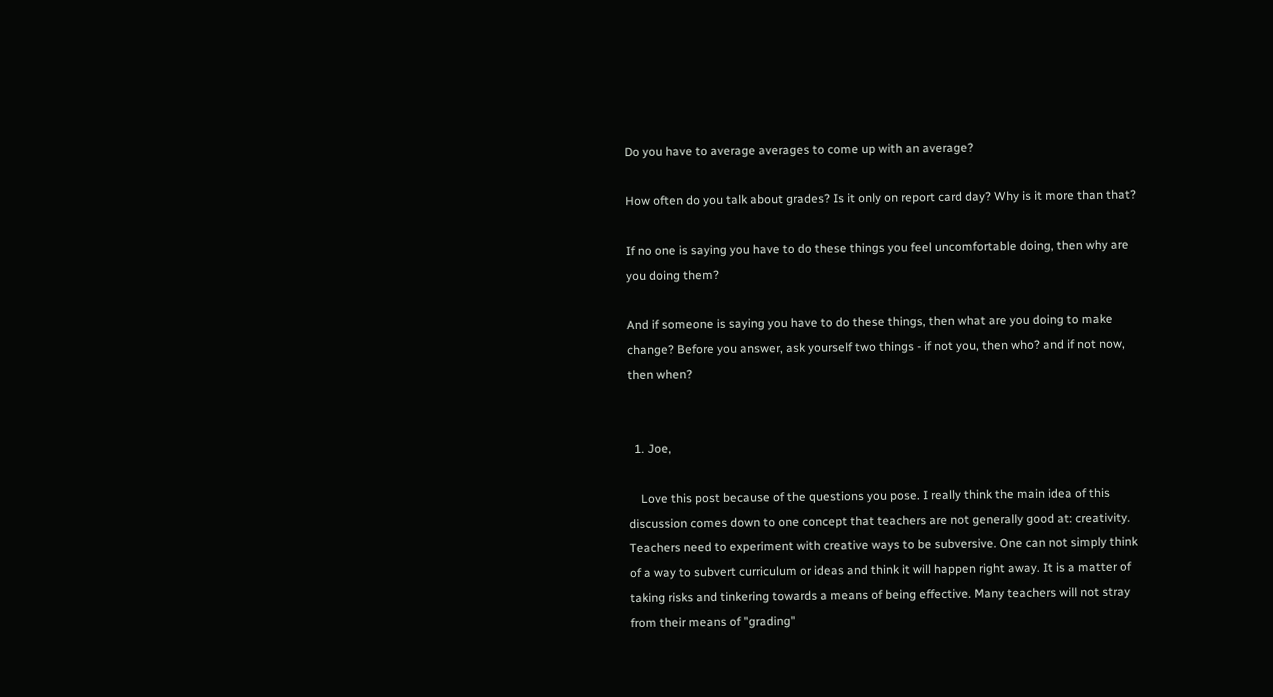Do you have to average averages to come up with an average?

How often do you talk about grades? Is it only on report card day? Why is it more than that?

If no one is saying you have to do these things you feel uncomfortable doing, then why are you doing them?

And if someone is saying you have to do these things, then what are you doing to make change? Before you answer, ask yourself two things - if not you, then who? and if not now, then when?


  1. Joe,

    Love this post because of the questions you pose. I really think the main idea of this discussion comes down to one concept that teachers are not generally good at: creativity. Teachers need to experiment with creative ways to be subversive. One can not simply think of a way to subvert curriculum or ideas and think it will happen right away. It is a matter of taking risks and tinkering towards a means of being effective. Many teachers will not stray from their means of "grading"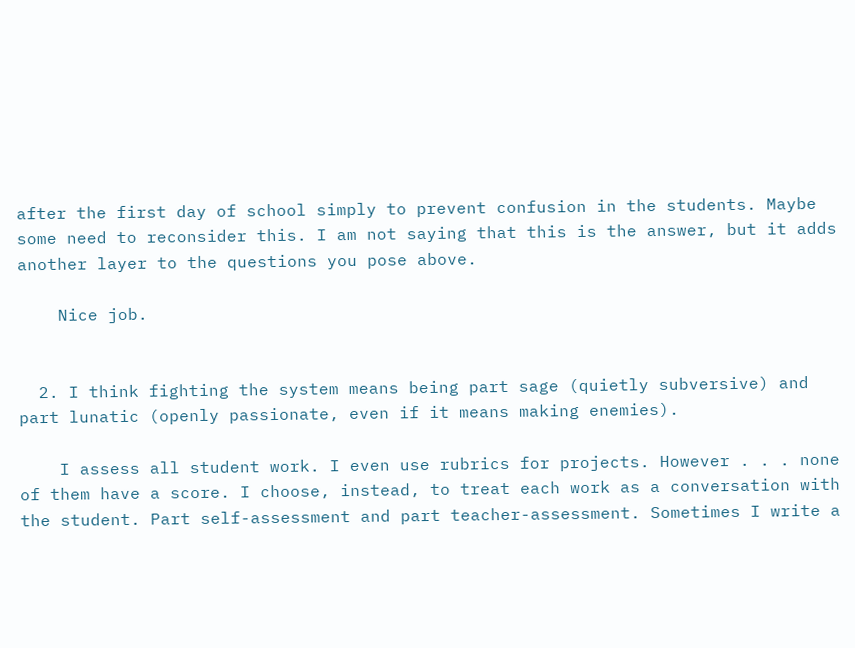after the first day of school simply to prevent confusion in the students. Maybe some need to reconsider this. I am not saying that this is the answer, but it adds another layer to the questions you pose above.

    Nice job.


  2. I think fighting the system means being part sage (quietly subversive) and part lunatic (openly passionate, even if it means making enemies).

    I assess all student work. I even use rubrics for projects. However . . . none of them have a score. I choose, instead, to treat each work as a conversation with the student. Part self-assessment and part teacher-assessment. Sometimes I write a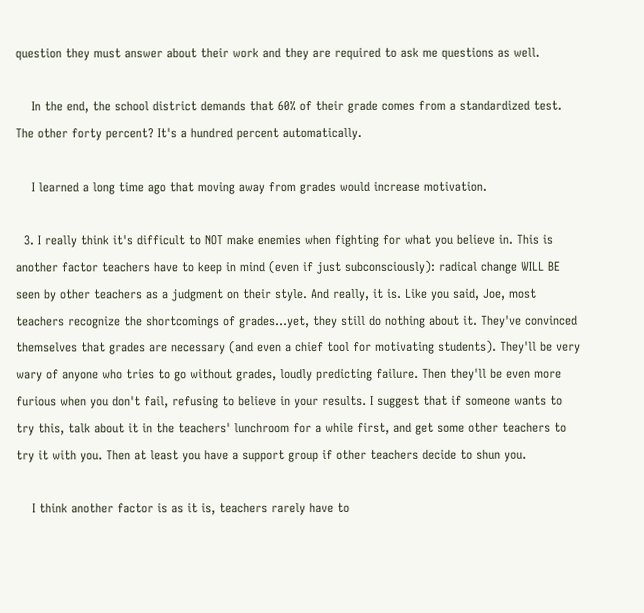question they must answer about their work and they are required to ask me questions as well.

    In the end, the school district demands that 60% of their grade comes from a standardized test. The other forty percent? It's a hundred percent automatically.

    I learned a long time ago that moving away from grades would increase motivation.

  3. I really think it's difficult to NOT make enemies when fighting for what you believe in. This is another factor teachers have to keep in mind (even if just subconsciously): radical change WILL BE seen by other teachers as a judgment on their style. And really, it is. Like you said, Joe, most teachers recognize the shortcomings of grades...yet, they still do nothing about it. They've convinced themselves that grades are necessary (and even a chief tool for motivating students). They'll be very wary of anyone who tries to go without grades, loudly predicting failure. Then they'll be even more furious when you don't fail, refusing to believe in your results. I suggest that if someone wants to try this, talk about it in the teachers' lunchroom for a while first, and get some other teachers to try it with you. Then at least you have a support group if other teachers decide to shun you.

    I think another factor is as it is, teachers rarely have to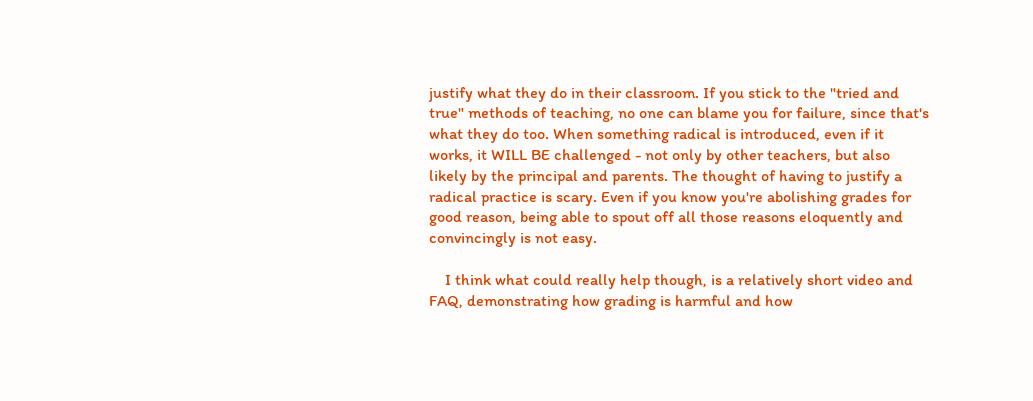justify what they do in their classroom. If you stick to the "tried and true" methods of teaching, no one can blame you for failure, since that's what they do too. When something radical is introduced, even if it works, it WILL BE challenged - not only by other teachers, but also likely by the principal and parents. The thought of having to justify a radical practice is scary. Even if you know you're abolishing grades for good reason, being able to spout off all those reasons eloquently and convincingly is not easy.

    I think what could really help though, is a relatively short video and FAQ, demonstrating how grading is harmful and how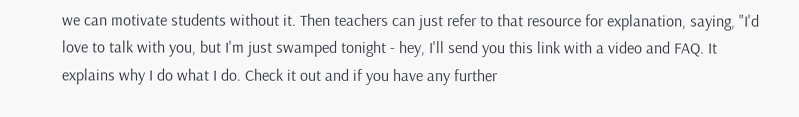we can motivate students without it. Then teachers can just refer to that resource for explanation, saying, "I'd love to talk with you, but I'm just swamped tonight - hey, I'll send you this link with a video and FAQ. It explains why I do what I do. Check it out and if you have any further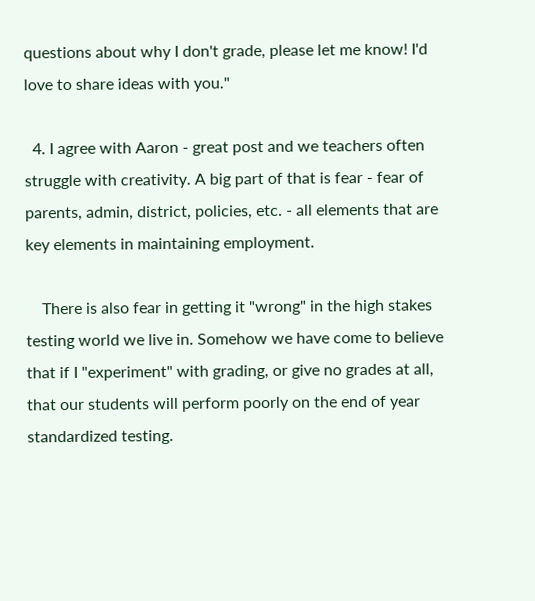questions about why I don't grade, please let me know! I'd love to share ideas with you."

  4. I agree with Aaron - great post and we teachers often struggle with creativity. A big part of that is fear - fear of parents, admin, district, policies, etc. - all elements that are key elements in maintaining employment.

    There is also fear in getting it "wrong" in the high stakes testing world we live in. Somehow we have come to believe that if I "experiment" with grading, or give no grades at all, that our students will perform poorly on the end of year standardized testing.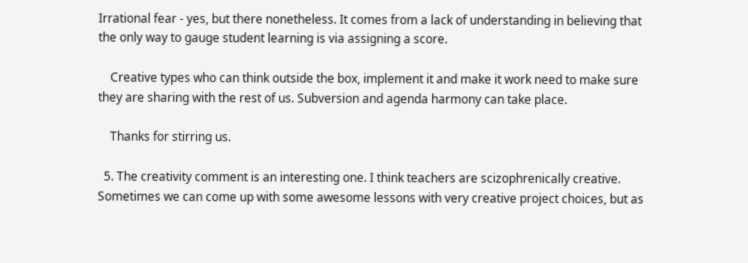Irrational fear - yes, but there nonetheless. It comes from a lack of understanding in believing that the only way to gauge student learning is via assigning a score.

    Creative types who can think outside the box, implement it and make it work need to make sure they are sharing with the rest of us. Subversion and agenda harmony can take place.

    Thanks for stirring us.

  5. The creativity comment is an interesting one. I think teachers are scizophrenically creative. Sometimes we can come up with some awesome lessons with very creative project choices, but as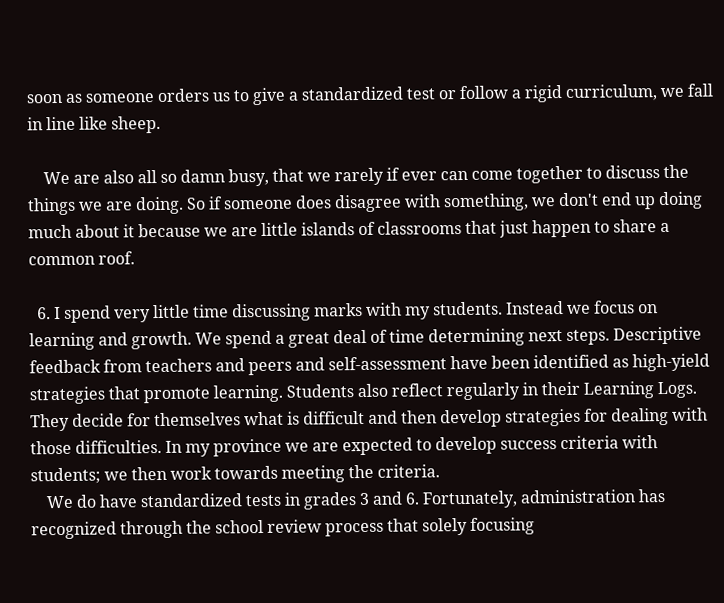soon as someone orders us to give a standardized test or follow a rigid curriculum, we fall in line like sheep.

    We are also all so damn busy, that we rarely if ever can come together to discuss the things we are doing. So if someone does disagree with something, we don't end up doing much about it because we are little islands of classrooms that just happen to share a common roof.

  6. I spend very little time discussing marks with my students. Instead we focus on learning and growth. We spend a great deal of time determining next steps. Descriptive feedback from teachers and peers and self-assessment have been identified as high-yield strategies that promote learning. Students also reflect regularly in their Learning Logs. They decide for themselves what is difficult and then develop strategies for dealing with those difficulties. In my province we are expected to develop success criteria with students; we then work towards meeting the criteria.
    We do have standardized tests in grades 3 and 6. Fortunately, administration has recognized through the school review process that solely focusing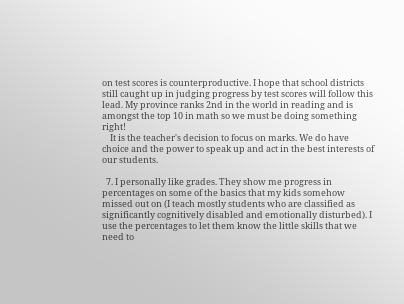on test scores is counterproductive. I hope that school districts still caught up in judging progress by test scores will follow this lead. My province ranks 2nd in the world in reading and is amongst the top 10 in math so we must be doing something right!
    It is the teacher's decision to focus on marks. We do have choice and the power to speak up and act in the best interests of our students.

  7. I personally like grades. They show me progress in percentages on some of the basics that my kids somehow missed out on (I teach mostly students who are classified as significantly cognitively disabled and emotionally disturbed). I use the percentages to let them know the little skills that we need to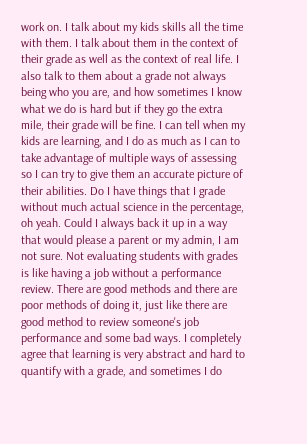work on. I talk about my kids skills all the time with them. I talk about them in the context of their grade as well as the context of real life. I also talk to them about a grade not always being who you are, and how sometimes I know what we do is hard but if they go the extra mile, their grade will be fine. I can tell when my kids are learning, and I do as much as I can to take advantage of multiple ways of assessing so I can try to give them an accurate picture of their abilities. Do I have things that I grade without much actual science in the percentage, oh yeah. Could I always back it up in a way that would please a parent or my admin, I am not sure. Not evaluating students with grades is like having a job without a performance review. There are good methods and there are poor methods of doing it, just like there are good method to review someone's job performance and some bad ways. I completely agree that learning is very abstract and hard to quantify with a grade, and sometimes I do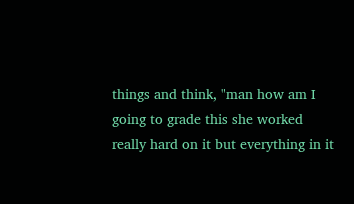things and think, "man how am I going to grade this she worked really hard on it but everything in it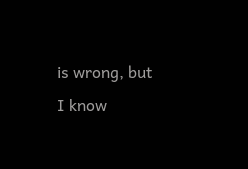is wrong, but I know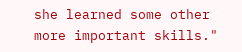she learned some other more important skills."